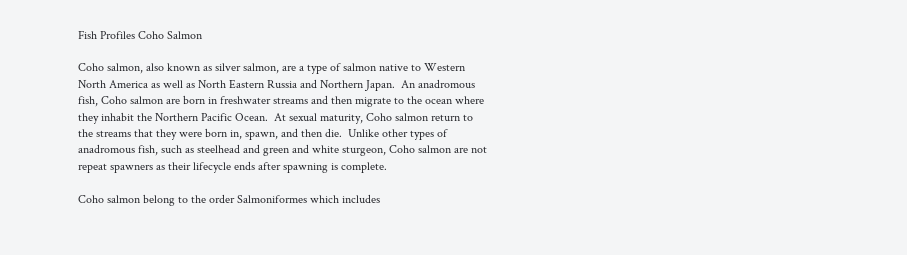Fish Profiles Coho Salmon

Coho salmon, also known as silver salmon, are a type of salmon native to Western North America as well as North Eastern Russia and Northern Japan.  An anadromous fish, Coho salmon are born in freshwater streams and then migrate to the ocean where they inhabit the Northern Pacific Ocean.  At sexual maturity, Coho salmon return to the streams that they were born in, spawn, and then die.  Unlike other types of anadromous fish, such as steelhead and green and white sturgeon, Coho salmon are not repeat spawners as their lifecycle ends after spawning is complete.

Coho salmon belong to the order Salmoniformes which includes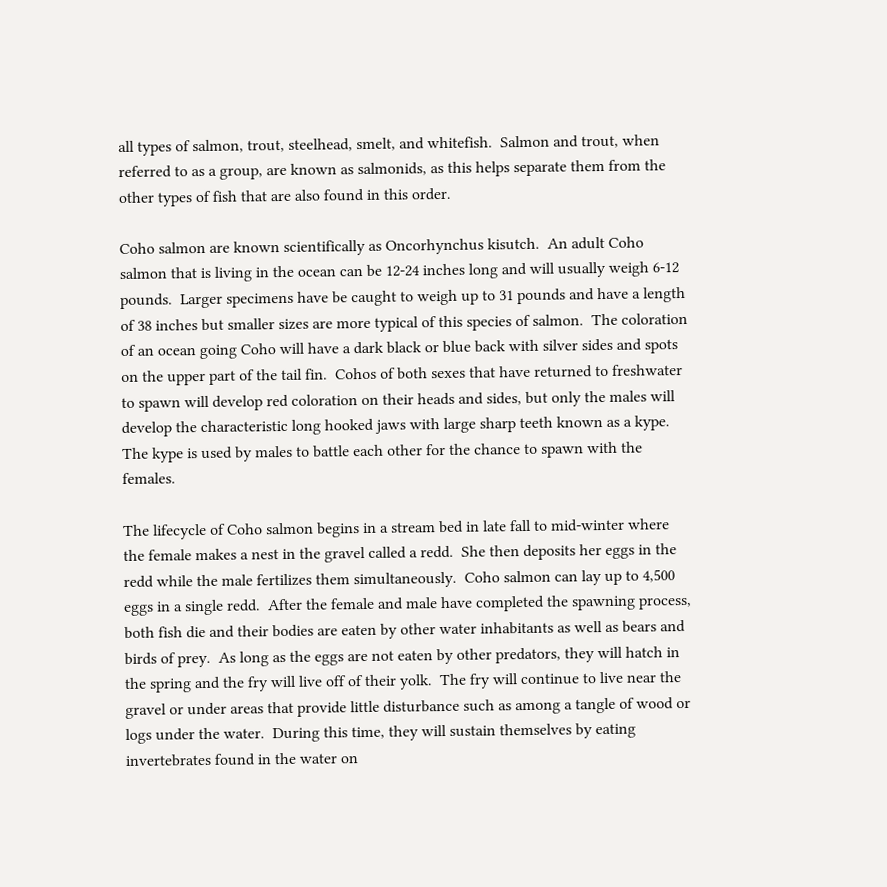all types of salmon, trout, steelhead, smelt, and whitefish.  Salmon and trout, when referred to as a group, are known as salmonids, as this helps separate them from the other types of fish that are also found in this order.

Coho salmon are known scientifically as Oncorhynchus kisutch.  An adult Coho salmon that is living in the ocean can be 12-24 inches long and will usually weigh 6-12 pounds.  Larger specimens have be caught to weigh up to 31 pounds and have a length of 38 inches but smaller sizes are more typical of this species of salmon.  The coloration of an ocean going Coho will have a dark black or blue back with silver sides and spots on the upper part of the tail fin.  Cohos of both sexes that have returned to freshwater to spawn will develop red coloration on their heads and sides, but only the males will develop the characteristic long hooked jaws with large sharp teeth known as a kype.  The kype is used by males to battle each other for the chance to spawn with the females.

The lifecycle of Coho salmon begins in a stream bed in late fall to mid-winter where the female makes a nest in the gravel called a redd.  She then deposits her eggs in the redd while the male fertilizes them simultaneously.  Coho salmon can lay up to 4,500 eggs in a single redd.  After the female and male have completed the spawning process, both fish die and their bodies are eaten by other water inhabitants as well as bears and birds of prey.  As long as the eggs are not eaten by other predators, they will hatch in the spring and the fry will live off of their yolk.  The fry will continue to live near the gravel or under areas that provide little disturbance such as among a tangle of wood or logs under the water.  During this time, they will sustain themselves by eating invertebrates found in the water on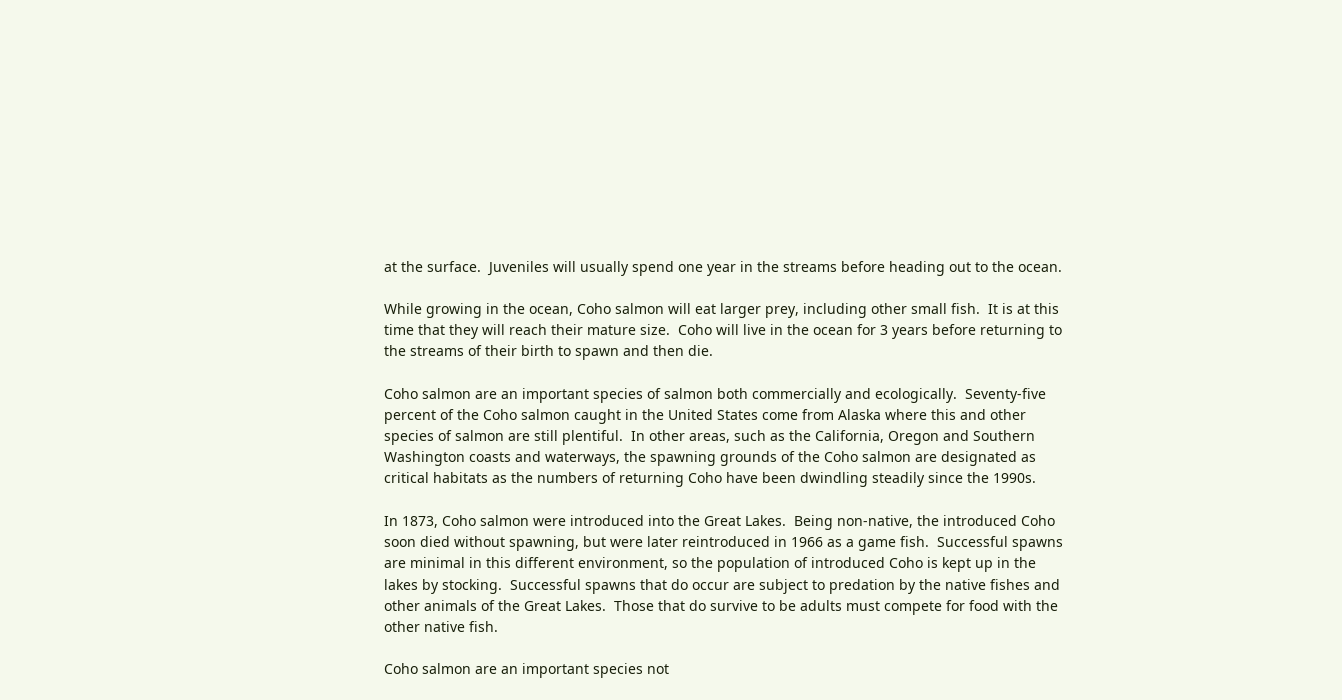at the surface.  Juveniles will usually spend one year in the streams before heading out to the ocean.

While growing in the ocean, Coho salmon will eat larger prey, including other small fish.  It is at this time that they will reach their mature size.  Coho will live in the ocean for 3 years before returning to the streams of their birth to spawn and then die.

Coho salmon are an important species of salmon both commercially and ecologically.  Seventy-five percent of the Coho salmon caught in the United States come from Alaska where this and other species of salmon are still plentiful.  In other areas, such as the California, Oregon and Southern Washington coasts and waterways, the spawning grounds of the Coho salmon are designated as critical habitats as the numbers of returning Coho have been dwindling steadily since the 1990s.

In 1873, Coho salmon were introduced into the Great Lakes.  Being non-native, the introduced Coho soon died without spawning, but were later reintroduced in 1966 as a game fish.  Successful spawns are minimal in this different environment, so the population of introduced Coho is kept up in the lakes by stocking.  Successful spawns that do occur are subject to predation by the native fishes and other animals of the Great Lakes.  Those that do survive to be adults must compete for food with the other native fish.

Coho salmon are an important species not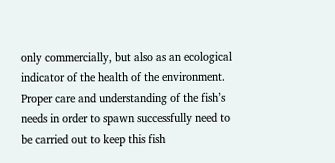only commercially, but also as an ecological indicator of the health of the environment.  Proper care and understanding of the fish’s needs in order to spawn successfully need to be carried out to keep this fish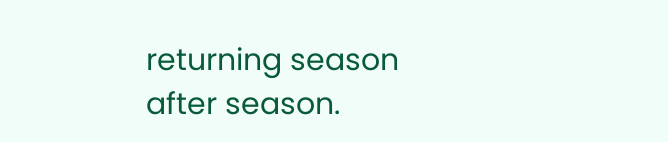returning season after season.